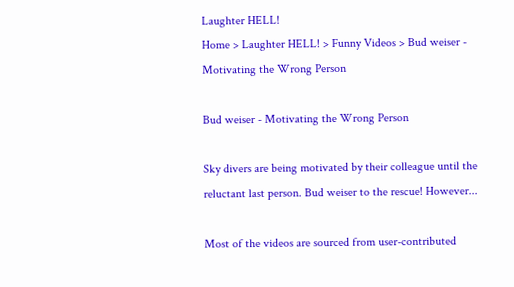Laughter HELL!
Home > Laughter HELL! > Funny Videos > Bud weiser - Motivating the Wrong Person

Bud weiser - Motivating the Wrong Person

Sky divers are being motivated by their colleague until the reluctant last person. Bud weiser to the rescue! However...

Most of the videos are sourced from user-contributed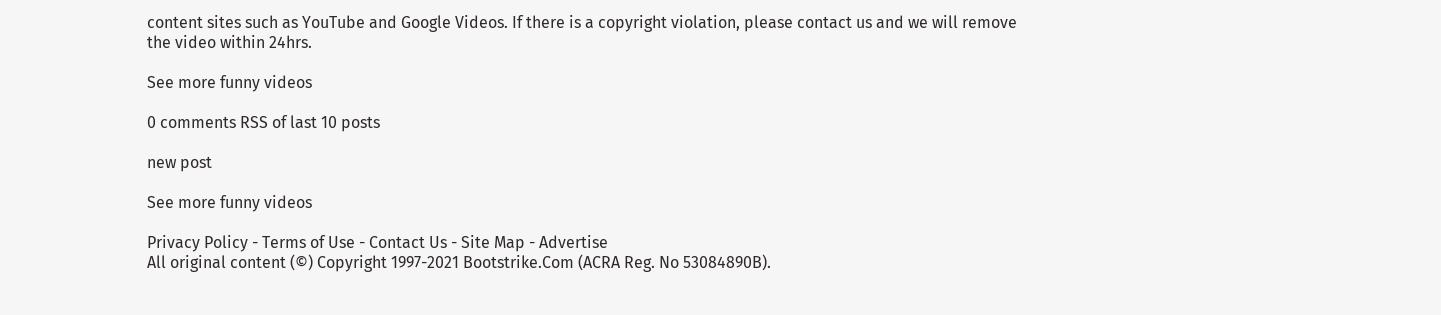content sites such as YouTube and Google Videos. If there is a copyright violation, please contact us and we will remove the video within 24hrs.

See more funny videos

0 comments RSS of last 10 posts

new post

See more funny videos

Privacy Policy - Terms of Use - Contact Us - Site Map - Advertise
All original content (©) Copyright 1997-2021 Bootstrike.Com (ACRA Reg. No 53084890B).